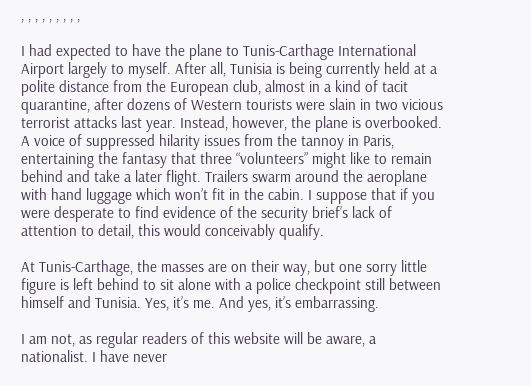, , , , , , , , ,

I had expected to have the plane to Tunis-Carthage International Airport largely to myself. After all, Tunisia is being currently held at a polite distance from the European club, almost in a kind of tacit quarantine, after dozens of Western tourists were slain in two vicious terrorist attacks last year. Instead, however, the plane is overbooked. A voice of suppressed hilarity issues from the tannoy in Paris, entertaining the fantasy that three “volunteers” might like to remain behind and take a later flight. Trailers swarm around the aeroplane with hand luggage which won’t fit in the cabin. I suppose that if you were desperate to find evidence of the security brief’s lack of attention to detail, this would conceivably qualify.

At Tunis-Carthage, the masses are on their way, but one sorry little figure is left behind to sit alone with a police checkpoint still between himself and Tunisia. Yes, it’s me. And yes, it’s embarrassing.

I am not, as regular readers of this website will be aware, a nationalist. I have never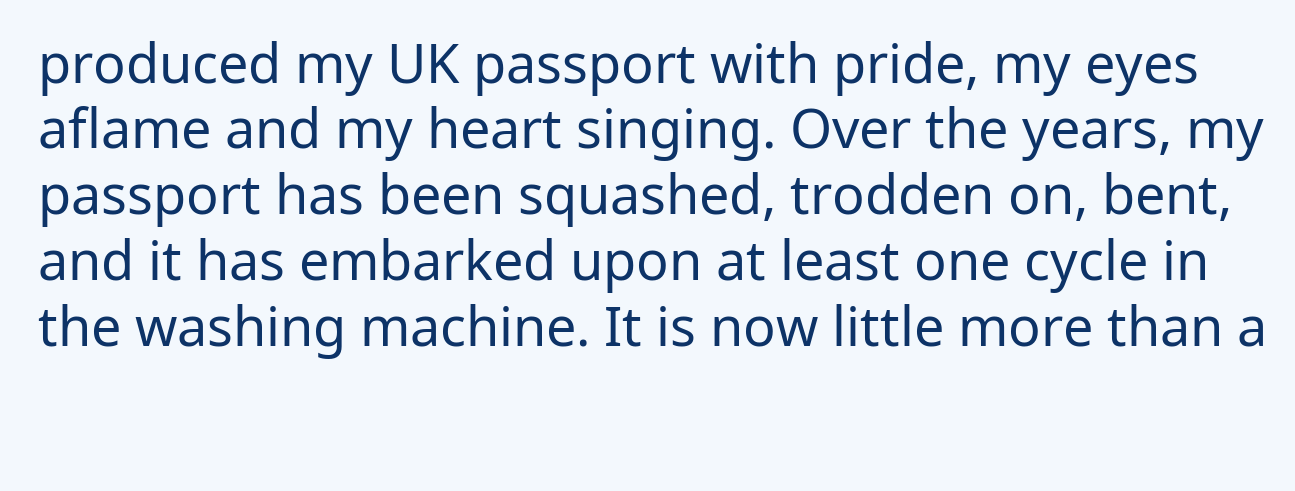produced my UK passport with pride, my eyes aflame and my heart singing. Over the years, my passport has been squashed, trodden on, bent, and it has embarked upon at least one cycle in the washing machine. It is now little more than a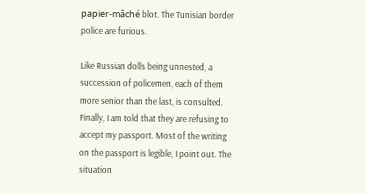papier-mâché blot. The Tunisian border police are furious.

Like Russian dolls being unnested, a succession of policemen, each of them more senior than the last, is consulted. Finally, I am told that they are refusing to accept my passport. Most of the writing on the passport is legible, I point out. The situation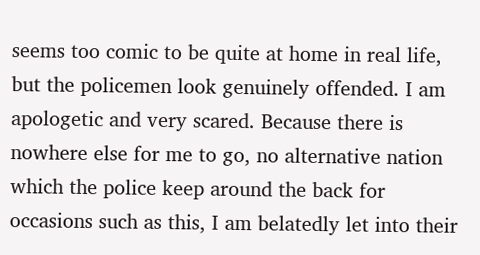seems too comic to be quite at home in real life, but the policemen look genuinely offended. I am apologetic and very scared. Because there is nowhere else for me to go, no alternative nation which the police keep around the back for occasions such as this, I am belatedly let into their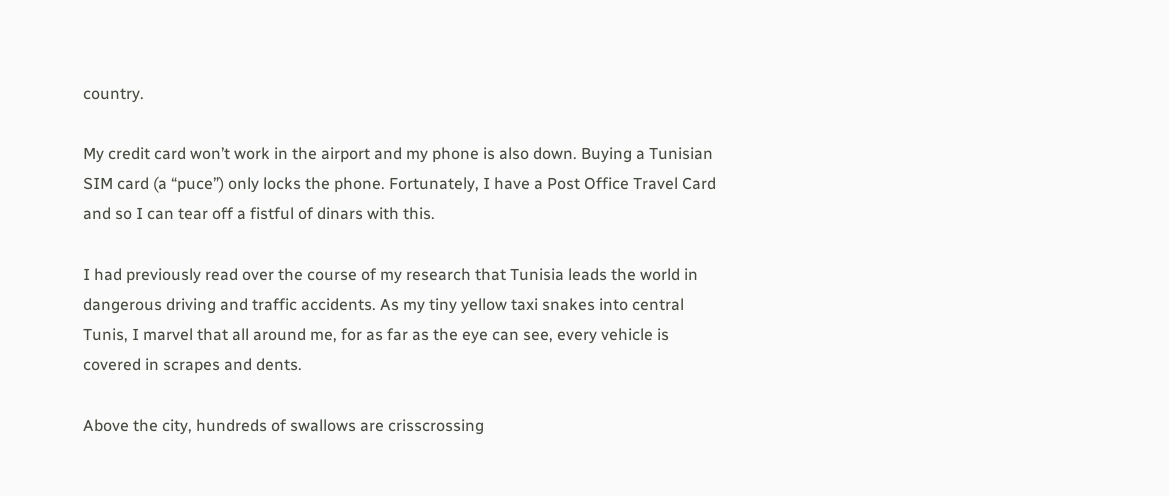country.

My credit card won’t work in the airport and my phone is also down. Buying a Tunisian SIM card (a “puce”) only locks the phone. Fortunately, I have a Post Office Travel Card and so I can tear off a fistful of dinars with this.

I had previously read over the course of my research that Tunisia leads the world in dangerous driving and traffic accidents. As my tiny yellow taxi snakes into central Tunis, I marvel that all around me, for as far as the eye can see, every vehicle is covered in scrapes and dents.

Above the city, hundreds of swallows are crisscrossing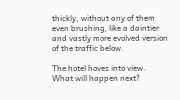thickly, without any of them even brushing, like a daintier and vastly more evolved version of the traffic below.

The hotel hoves into view. What will happen next?